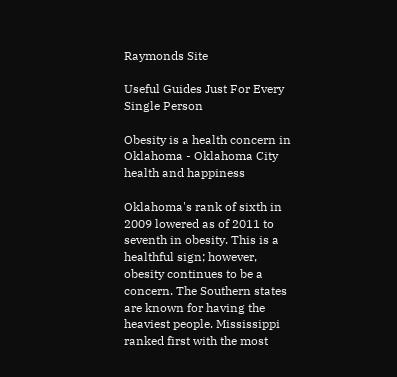Raymonds Site

Useful Guides Just For Every Single Person

Obesity is a health concern in Oklahoma - Oklahoma City health and happiness

Oklahoma's rank of sixth in 2009 lowered as of 2011 to seventh in obesity. This is a healthful sign; however, obesity continues to be a concern. The Southern states are known for having the heaviest people. Mississippi ranked first with the most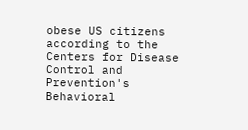obese US citizens according to the Centers for Disease Control and Prevention's Behavioral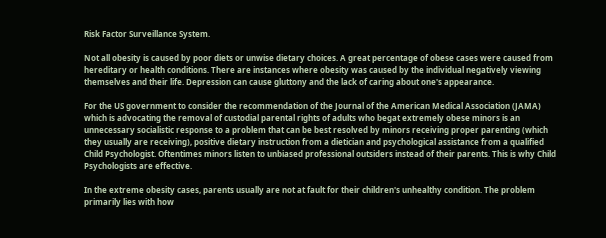Risk Factor Surveillance System.

Not all obesity is caused by poor diets or unwise dietary choices. A great percentage of obese cases were caused from hereditary or health conditions. There are instances where obesity was caused by the individual negatively viewing themselves and their life. Depression can cause gluttony and the lack of caring about one's appearance.

For the US government to consider the recommendation of the Journal of the American Medical Association (JAMA) which is advocating the removal of custodial parental rights of adults who begat extremely obese minors is an unnecessary socialistic response to a problem that can be best resolved by minors receiving proper parenting (which they usually are receiving), positive dietary instruction from a dietician and psychological assistance from a qualified Child Psychologist. Oftentimes minors listen to unbiased professional outsiders instead of their parents. This is why Child Psychologists are effective.

In the extreme obesity cases, parents usually are not at fault for their children's unhealthy condition. The problem primarily lies with how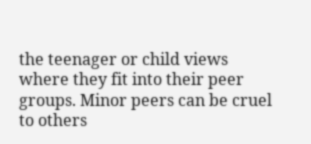the teenager or child views where they fit into their peer groups. Minor peers can be cruel to others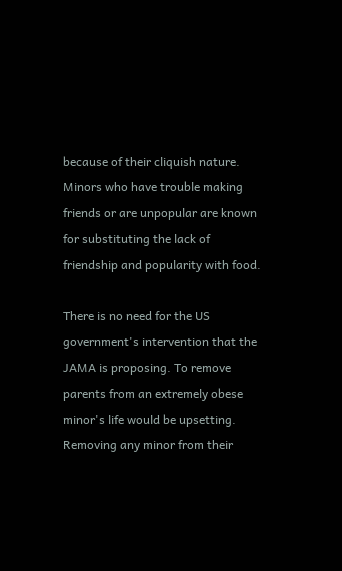because of their cliquish nature. Minors who have trouble making friends or are unpopular are known for substituting the lack of friendship and popularity with food.

There is no need for the US government's intervention that the JAMA is proposing. To remove parents from an extremely obese minor's life would be upsetting. Removing any minor from their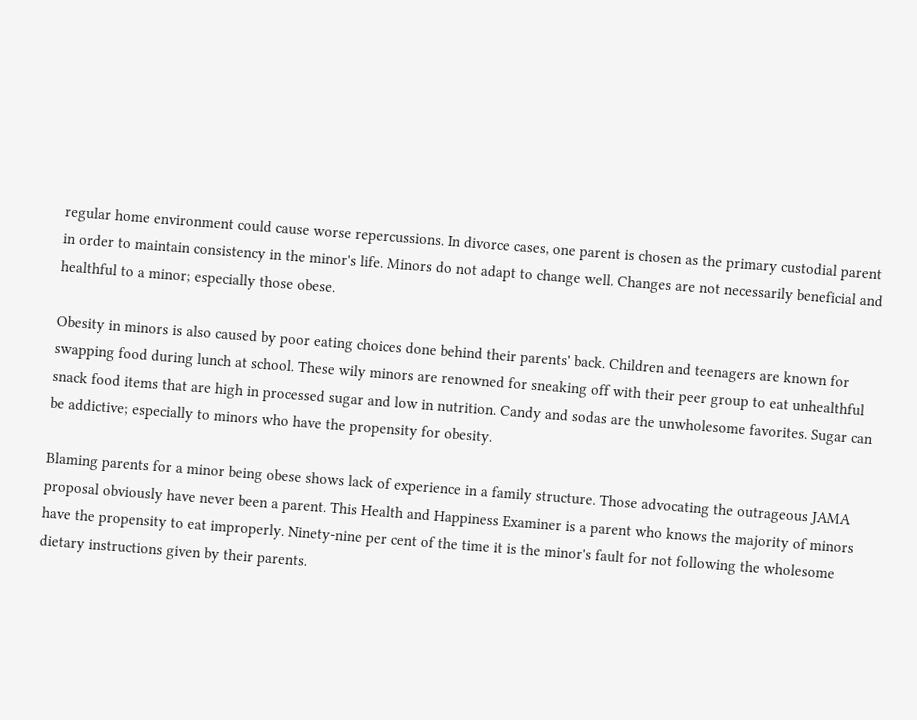regular home environment could cause worse repercussions. In divorce cases, one parent is chosen as the primary custodial parent in order to maintain consistency in the minor's life. Minors do not adapt to change well. Changes are not necessarily beneficial and healthful to a minor; especially those obese.

Obesity in minors is also caused by poor eating choices done behind their parents' back. Children and teenagers are known for swapping food during lunch at school. These wily minors are renowned for sneaking off with their peer group to eat unhealthful snack food items that are high in processed sugar and low in nutrition. Candy and sodas are the unwholesome favorites. Sugar can be addictive; especially to minors who have the propensity for obesity.

Blaming parents for a minor being obese shows lack of experience in a family structure. Those advocating the outrageous JAMA proposal obviously have never been a parent. This Health and Happiness Examiner is a parent who knows the majority of minors have the propensity to eat improperly. Ninety-nine per cent of the time it is the minor's fault for not following the wholesome dietary instructions given by their parents.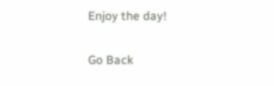Enjoy the day!

Go Back